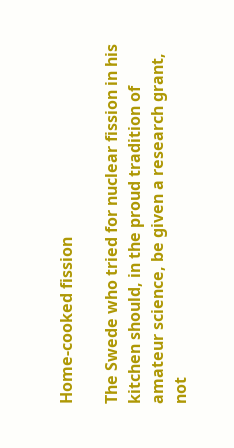Home-cooked fission

The Swede who tried for nuclear fission in his kitchen should, in the proud tradition of amateur science, be given a research grant, not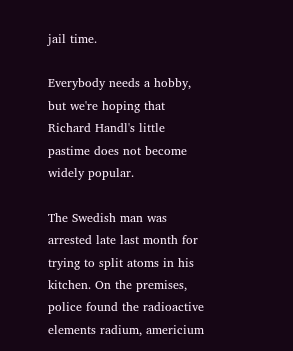jail time.

Everybody needs a hobby, but we're hoping that Richard Handl's little pastime does not become widely popular.

The Swedish man was arrested late last month for trying to split atoms in his kitchen. On the premises, police found the radioactive elements radium, americium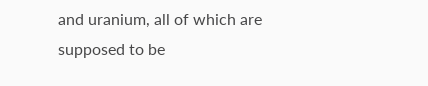and uranium, all of which are supposed to be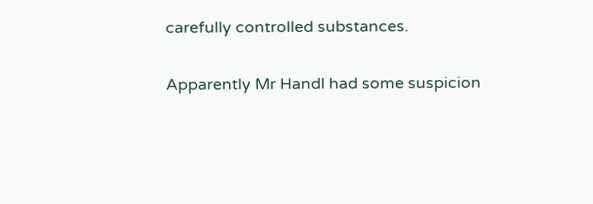carefully controlled substances.

Apparently Mr Handl had some suspicion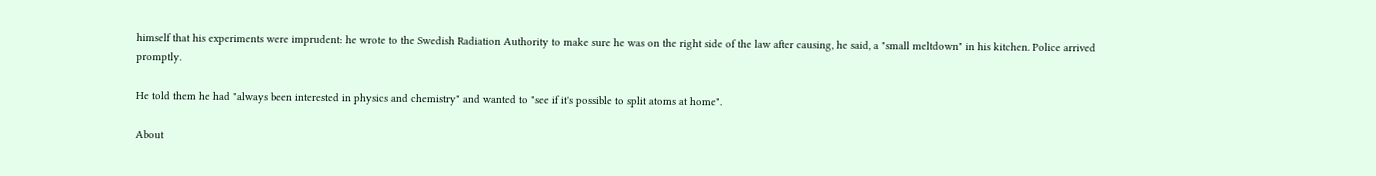himself that his experiments were imprudent: he wrote to the Swedish Radiation Authority to make sure he was on the right side of the law after causing, he said, a "small meltdown" in his kitchen. Police arrived promptly.

He told them he had "always been interested in physics and chemistry" and wanted to "see if it's possible to split atoms at home".

About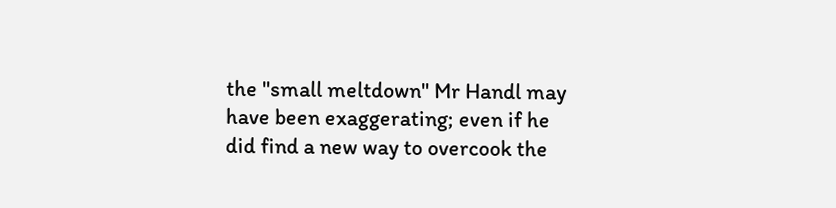the "small meltdown" Mr Handl may have been exaggerating; even if he did find a new way to overcook the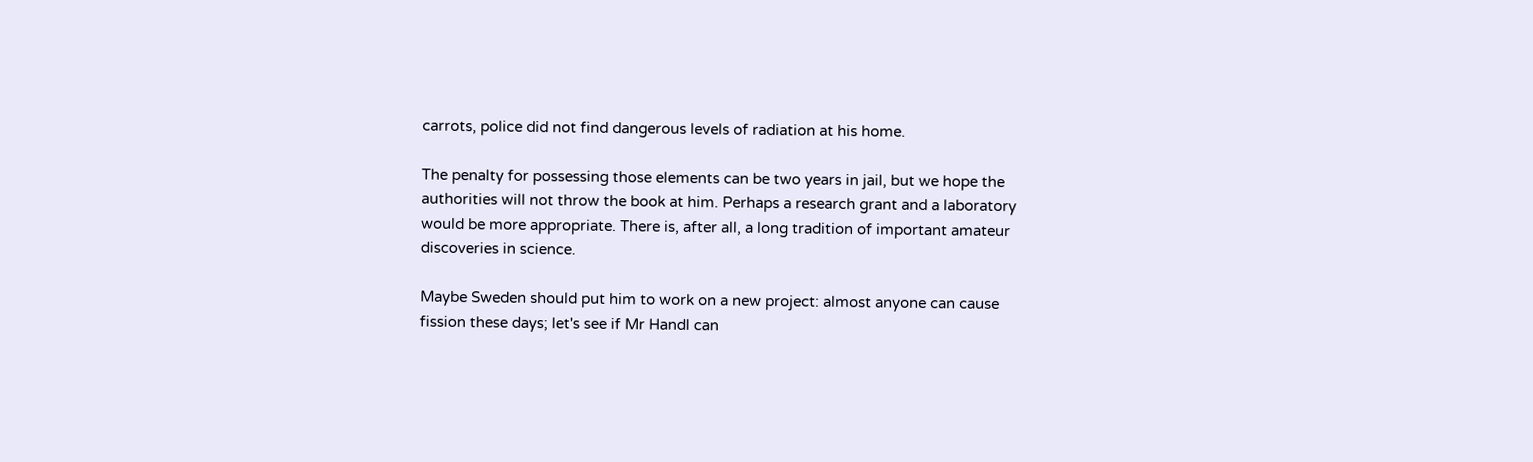carrots, police did not find dangerous levels of radiation at his home.

The penalty for possessing those elements can be two years in jail, but we hope the authorities will not throw the book at him. Perhaps a research grant and a laboratory would be more appropriate. There is, after all, a long tradition of important amateur discoveries in science.

Maybe Sweden should put him to work on a new project: almost anyone can cause fission these days; let's see if Mr Handl can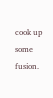cook up some fusion.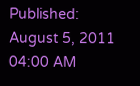Published: August 5, 2011 04:00 AM